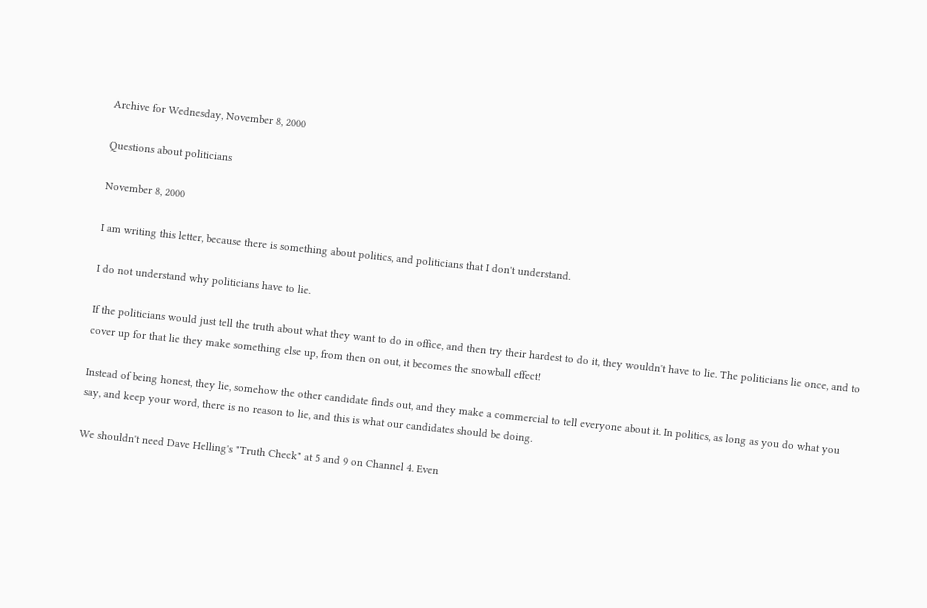Archive for Wednesday, November 8, 2000

Questions about politicians

November 8, 2000

I am writing this letter, because there is something about politics, and politicians that I don't understand.

I do not understand why politicians have to lie.

If the politicians would just tell the truth about what they want to do in office, and then try their hardest to do it, they wouldn't have to lie. The politicians lie once, and to cover up for that lie they make something else up, from then on out, it becomes the snowball effect!

Instead of being honest, they lie, somehow the other candidate finds out, and they make a commercial to tell everyone about it. In politics, as long as you do what you say, and keep your word, there is no reason to lie, and this is what our candidates should be doing.

We shouldn't need Dave Helling's "Truth Check" at 5 and 9 on Channel 4. Even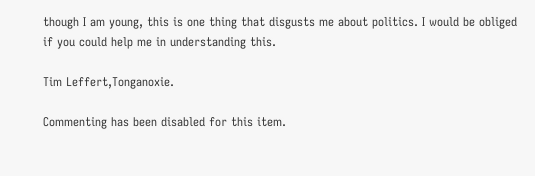though I am young, this is one thing that disgusts me about politics. I would be obliged if you could help me in understanding this.

Tim Leffert,Tonganoxie.

Commenting has been disabled for this item.